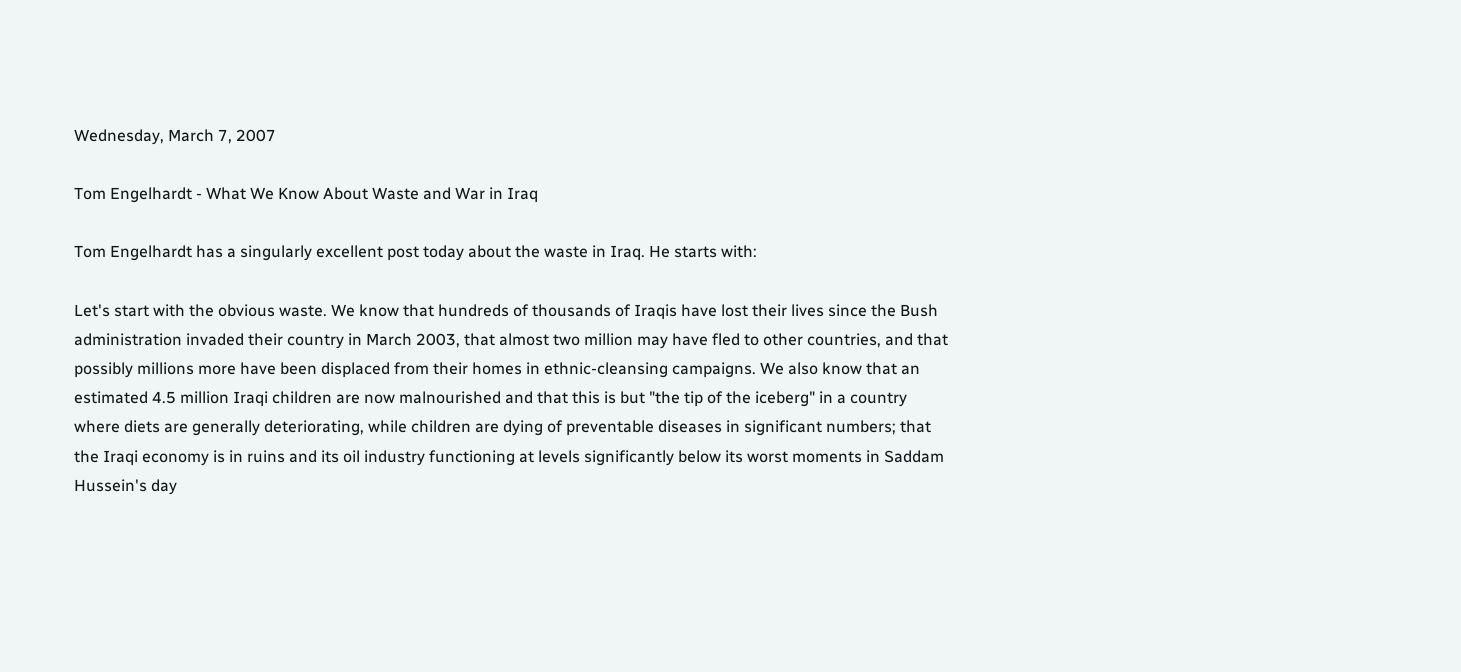Wednesday, March 7, 2007

Tom Engelhardt - What We Know About Waste and War in Iraq

Tom Engelhardt has a singularly excellent post today about the waste in Iraq. He starts with:

Let's start with the obvious waste. We know that hundreds of thousands of Iraqis have lost their lives since the Bush administration invaded their country in March 2003, that almost two million may have fled to other countries, and that possibly millions more have been displaced from their homes in ethnic-cleansing campaigns. We also know that an estimated 4.5 million Iraqi children are now malnourished and that this is but "the tip of the iceberg" in a country where diets are generally deteriorating, while children are dying of preventable diseases in significant numbers; that the Iraqi economy is in ruins and its oil industry functioning at levels significantly below its worst moments in Saddam Hussein's day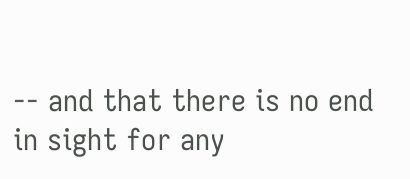-- and that there is no end in sight for any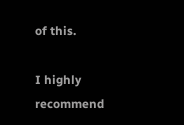of this.

I highly recommend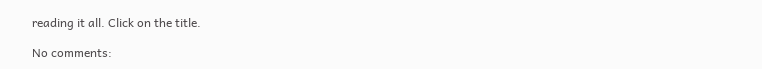reading it all. Click on the title.

No comments: